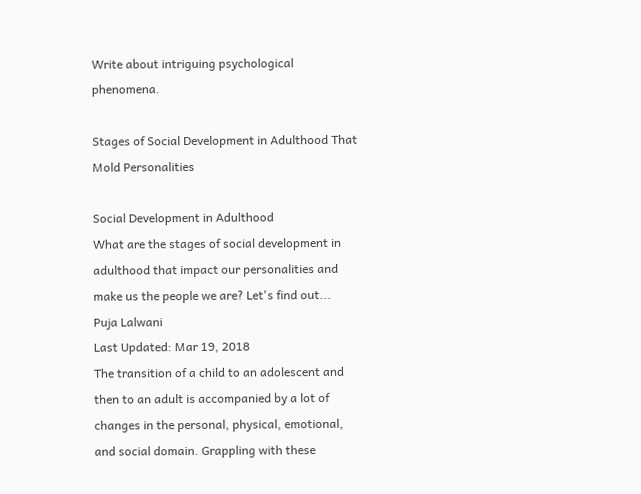Write about intriguing psychological phenomena.

Stages of Social Development in Adulthood That Mold Personalities

Social Development in Adulthood
What are the stages of social development in adulthood that impact our personalities and make us the people we are? Let's find out...
Puja Lalwani
Last Updated: Mar 19, 2018
The transition of a child to an adolescent and then to an adult is accompanied by a lot of changes in the personal, physical, emotional, and social domain. Grappling with these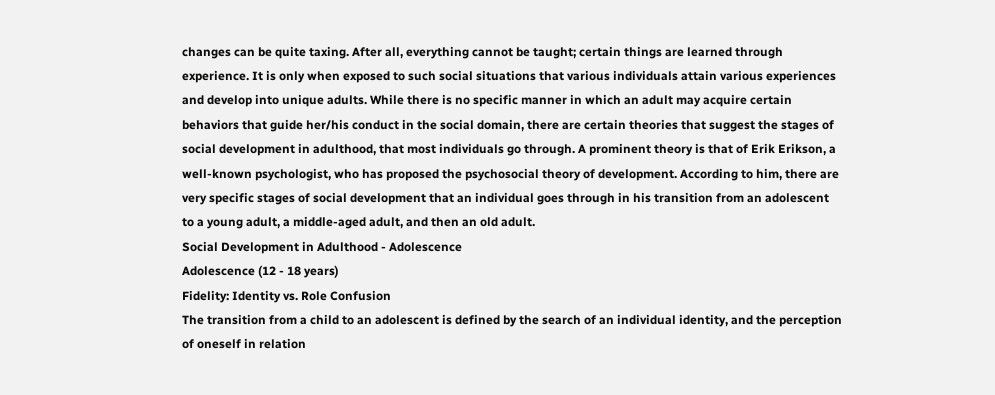changes can be quite taxing. After all, everything cannot be taught; certain things are learned through experience. It is only when exposed to such social situations that various individuals attain various experiences and develop into unique adults. While there is no specific manner in which an adult may acquire certain behaviors that guide her/his conduct in the social domain, there are certain theories that suggest the stages of social development in adulthood, that most individuals go through. A prominent theory is that of Erik Erikson, a well-known psychologist, who has proposed the psychosocial theory of development. According to him, there are very specific stages of social development that an individual goes through in his transition from an adolescent to a young adult, a middle-aged adult, and then an old adult.
Social Development in Adulthood - Adolescence
Adolescence (12 - 18 years)
Fidelity: Identity vs. Role Confusion
The transition from a child to an adolescent is defined by the search of an individual identity, and the perception of oneself in relation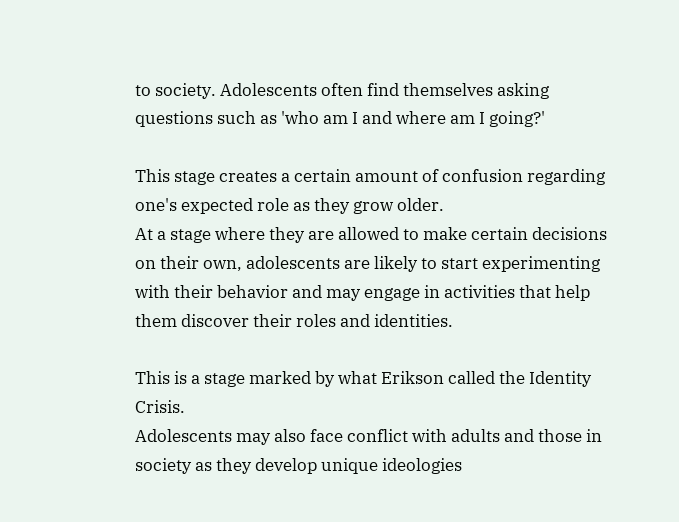to society. Adolescents often find themselves asking questions such as 'who am I and where am I going?'

This stage creates a certain amount of confusion regarding one's expected role as they grow older.
At a stage where they are allowed to make certain decisions on their own, adolescents are likely to start experimenting with their behavior and may engage in activities that help them discover their roles and identities.

This is a stage marked by what Erikson called the Identity Crisis.
Adolescents may also face conflict with adults and those in society as they develop unique ideologies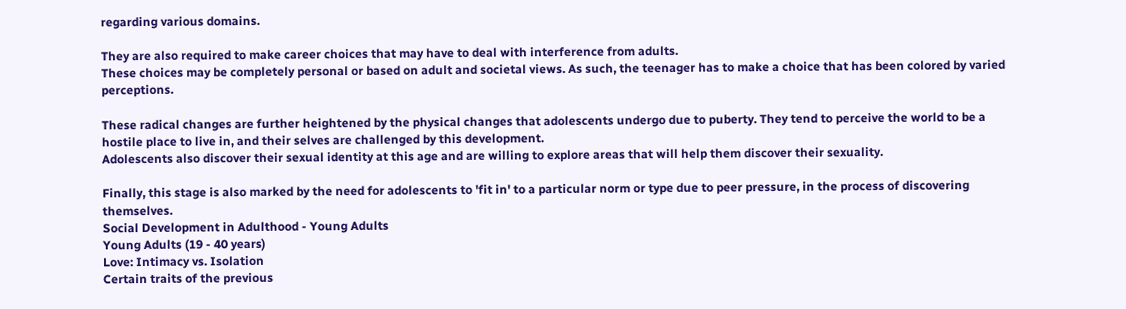regarding various domains.

They are also required to make career choices that may have to deal with interference from adults.
These choices may be completely personal or based on adult and societal views. As such, the teenager has to make a choice that has been colored by varied perceptions.

These radical changes are further heightened by the physical changes that adolescents undergo due to puberty. They tend to perceive the world to be a hostile place to live in, and their selves are challenged by this development.
Adolescents also discover their sexual identity at this age and are willing to explore areas that will help them discover their sexuality.

Finally, this stage is also marked by the need for adolescents to 'fit in' to a particular norm or type due to peer pressure, in the process of discovering themselves.
Social Development in Adulthood - Young Adults
Young Adults (19 - 40 years)
Love: Intimacy vs. Isolation
Certain traits of the previous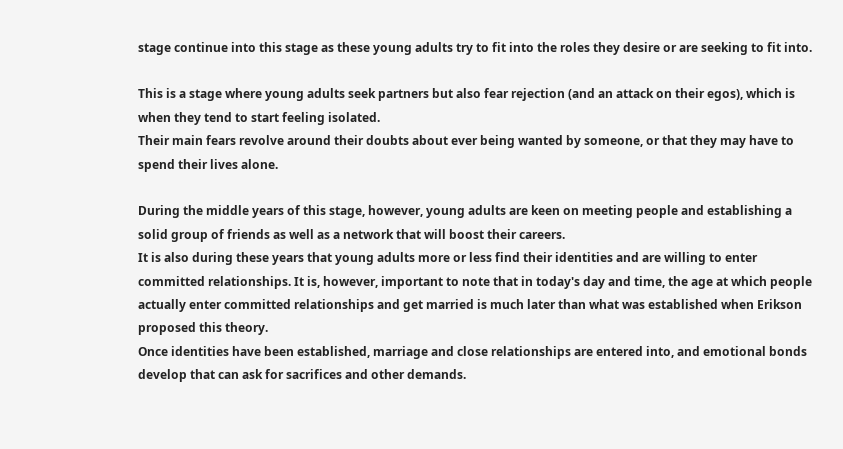stage continue into this stage as these young adults try to fit into the roles they desire or are seeking to fit into.

This is a stage where young adults seek partners but also fear rejection (and an attack on their egos), which is when they tend to start feeling isolated.
Their main fears revolve around their doubts about ever being wanted by someone, or that they may have to spend their lives alone.

During the middle years of this stage, however, young adults are keen on meeting people and establishing a solid group of friends as well as a network that will boost their careers.
It is also during these years that young adults more or less find their identities and are willing to enter committed relationships. It is, however, important to note that in today's day and time, the age at which people actually enter committed relationships and get married is much later than what was established when Erikson proposed this theory.
Once identities have been established, marriage and close relationships are entered into, and emotional bonds develop that can ask for sacrifices and other demands.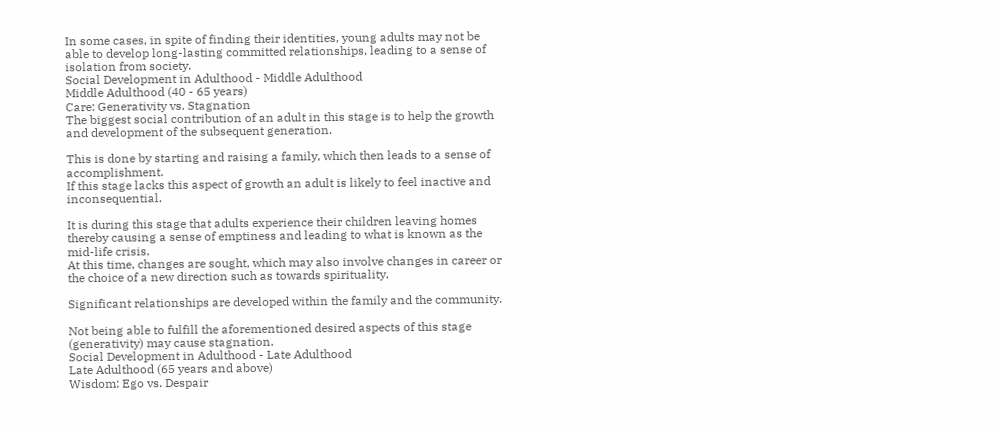In some cases, in spite of finding their identities, young adults may not be able to develop long-lasting committed relationships, leading to a sense of isolation from society.
Social Development in Adulthood - Middle Adulthood
Middle Adulthood (40 - 65 years)
Care: Generativity vs. Stagnation
The biggest social contribution of an adult in this stage is to help the growth and development of the subsequent generation.

This is done by starting and raising a family, which then leads to a sense of accomplishment.
If this stage lacks this aspect of growth an adult is likely to feel inactive and inconsequential.

It is during this stage that adults experience their children leaving homes thereby causing a sense of emptiness and leading to what is known as the mid-life crisis.
At this time, changes are sought, which may also involve changes in career or the choice of a new direction such as towards spirituality.

Significant relationships are developed within the family and the community.

Not being able to fulfill the aforementioned desired aspects of this stage (generativity) may cause stagnation.
Social Development in Adulthood - Late Adulthood
Late Adulthood (65 years and above)
Wisdom: Ego vs. Despair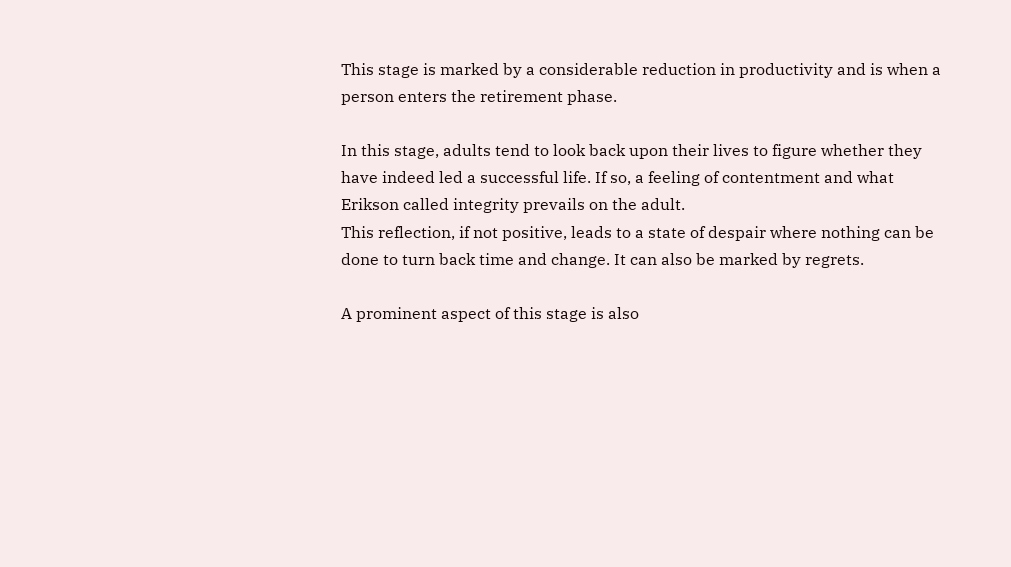This stage is marked by a considerable reduction in productivity and is when a person enters the retirement phase.

In this stage, adults tend to look back upon their lives to figure whether they have indeed led a successful life. If so, a feeling of contentment and what Erikson called integrity prevails on the adult.
This reflection, if not positive, leads to a state of despair where nothing can be done to turn back time and change. It can also be marked by regrets.

A prominent aspect of this stage is also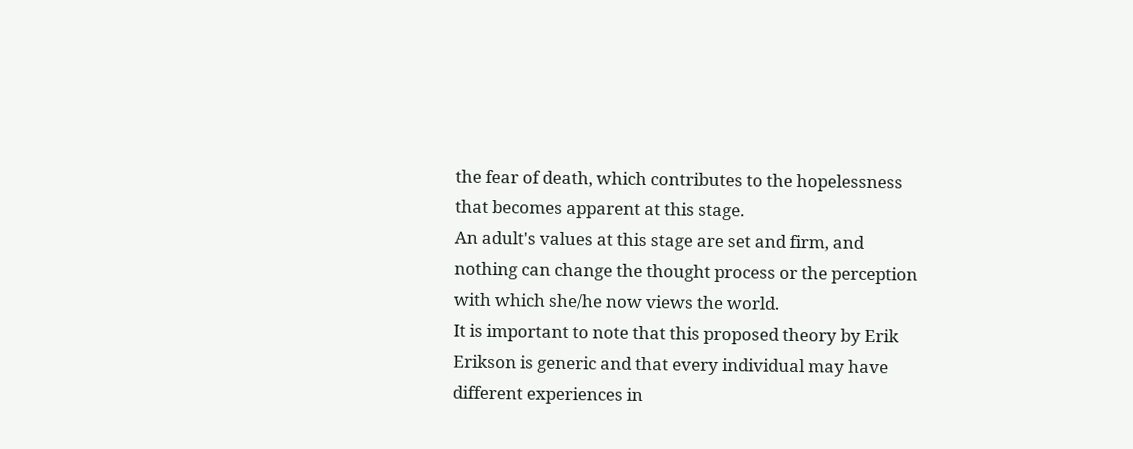the fear of death, which contributes to the hopelessness that becomes apparent at this stage.
An adult's values at this stage are set and firm, and nothing can change the thought process or the perception with which she/he now views the world.
It is important to note that this proposed theory by Erik Erikson is generic and that every individual may have different experiences in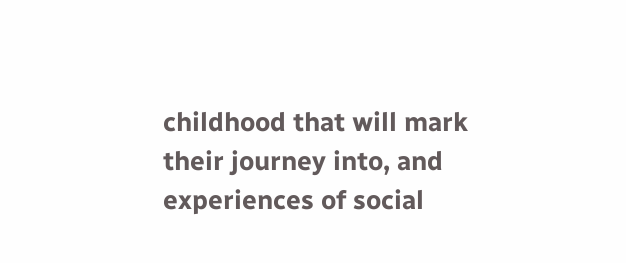childhood that will mark their journey into, and experiences of social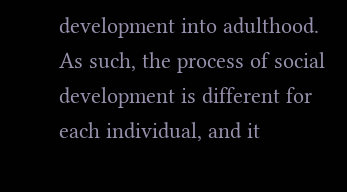development into adulthood. As such, the process of social development is different for each individual, and it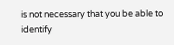is not necessary that you be able to identify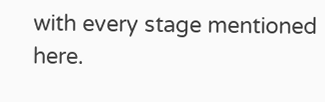with every stage mentioned here.